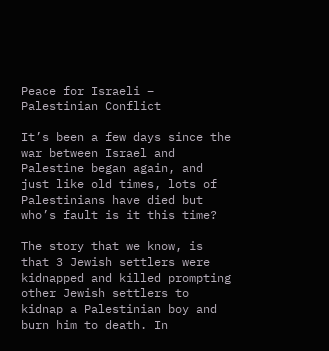Peace for Israeli – Palestinian Conflict

It’s been a few days since the war between Israel and Palestine began again, and just like old times, lots of Palestinians have died but who’s fault is it this time?

The story that we know, is that 3 Jewish settlers were kidnapped and killed prompting other Jewish settlers to kidnap a Palestinian boy and burn him to death. In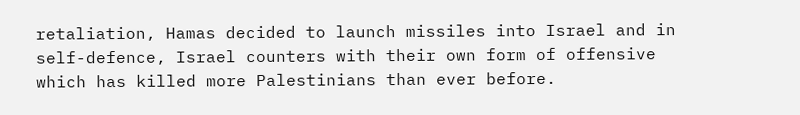retaliation, Hamas decided to launch missiles into Israel and in self-defence, Israel counters with their own form of offensive which has killed more Palestinians than ever before.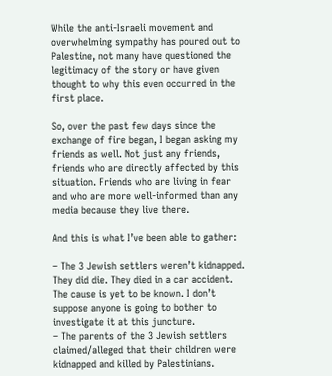While the anti-Israeli movement and overwhelming sympathy has poured out to Palestine, not many have questioned the legitimacy of the story or have given thought to why this even occurred in the first place.

So, over the past few days since the exchange of fire began, I began asking my friends as well. Not just any friends, friends who are directly affected by this situation. Friends who are living in fear and who are more well-informed than any media because they live there.

And this is what I’ve been able to gather:

– The 3 Jewish settlers weren’t kidnapped. They did die. They died in a car accident. The cause is yet to be known. I don’t suppose anyone is going to bother to investigate it at this juncture.
– The parents of the 3 Jewish settlers claimed/alleged that their children were kidnapped and killed by Palestinians.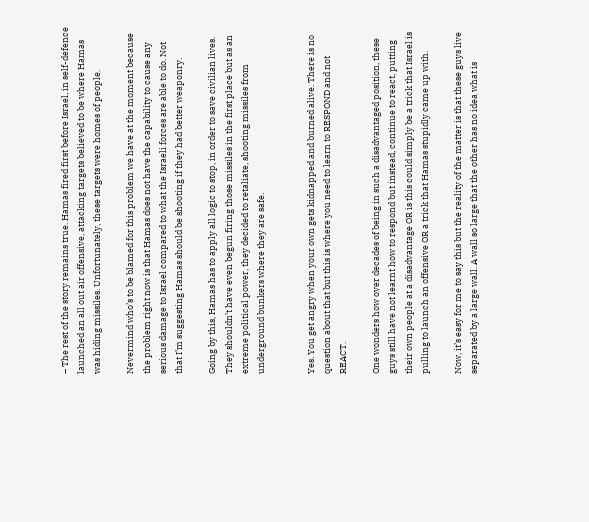– The rest of the story remains true. Hamas fired first before Israel, in self-defence launched an all out air offensive, attacking targets believed to be where Hamas was hiding missiles. Unfortunately, these targets were homes of people.

Nevermind who’s to be blamed for this problem we have at the moment because the problem right now is that Hamas does not have the capability to cause any serious damage to Israel compared to what the Israeli forces are able to do. Not that I’m suggesting Hamas should be shooting if they had better weaponry.

Going by this, Hamas has to apply all logic to stop, in order to save civilian lives. They shouldn’t have even begun firing those missiles in the first place but as an extreme political power, they decided to retaliate, shooting missiles from underground bunkers where they are safe.


Yes. You get angry when your own gets kidnapped and burned alive. There is no question about that but this is where you need to learn to RESPOND and not REACT.

One wonders how over decades of being in such a disadvantaged position, these guys still have not learnt how to respond but instead, continue to react, putting their own people at a disadvantage OR is this could simply be a trick that Israel is pulling to launch an offensive OR a trick that Hamas stupidly came up with.

Now, it’s easy for me to say this but the reality of the matter is that these guys live separated by a large wall. A wall so large that the other has no idea what is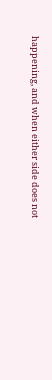happening, and when either side does not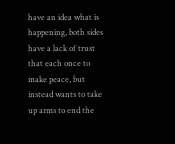have an idea what is happening, both sides have a lack of trust that each once to make peace, but instead wants to take up arms to end the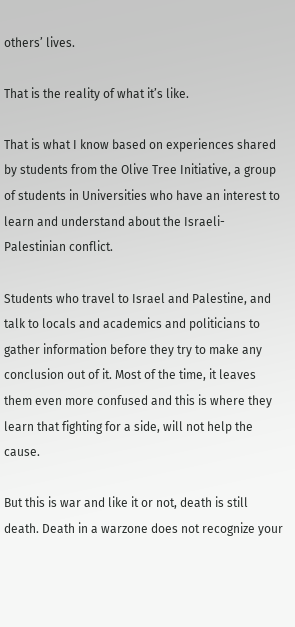others’ lives.

That is the reality of what it’s like.

That is what I know based on experiences shared by students from the Olive Tree Initiative, a group of students in Universities who have an interest to learn and understand about the Israeli-Palestinian conflict.

Students who travel to Israel and Palestine, and talk to locals and academics and politicians to gather information before they try to make any conclusion out of it. Most of the time, it leaves them even more confused and this is where they learn that fighting for a side, will not help the cause.

But this is war and like it or not, death is still death. Death in a warzone does not recognize your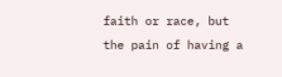faith or race, but the pain of having a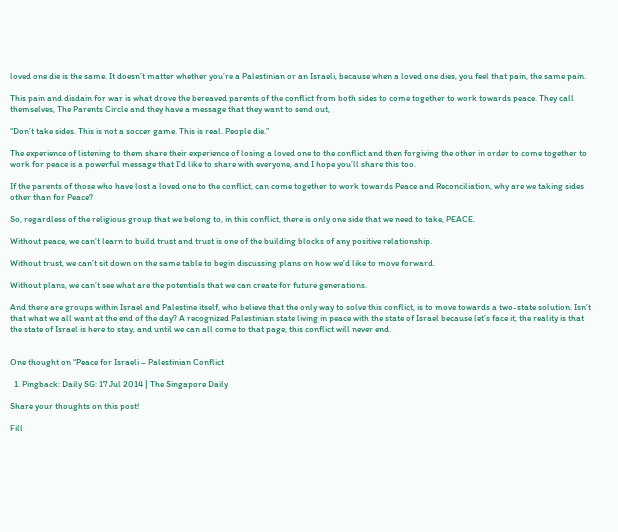loved one die is the same. It doesn’t matter whether you’re a Palestinian or an Israeli, because when a loved one dies, you feel that pain, the same pain.

This pain and disdain for war is what drove the bereaved parents of the conflict from both sides to come together to work towards peace. They call themselves, The Parents Circle and they have a message that they want to send out,

“Don’t take sides. This is not a soccer game. This is real. People die.”

The experience of listening to them share their experience of losing a loved one to the conflict and then forgiving the other in order to come together to work for peace is a powerful message that I’d like to share with everyone, and I hope you’ll share this too.

If the parents of those who have lost a loved one to the conflict, can come together to work towards Peace and Reconciliation, why are we taking sides other than for Peace?

So, regardless of the religious group that we belong to, in this conflict, there is only one side that we need to take, PEACE.

Without peace, we can’t learn to build trust and trust is one of the building blocks of any positive relationship.

Without trust, we can’t sit down on the same table to begin discussing plans on how we’d like to move forward.

Without plans, we can’t see what are the potentials that we can create for future generations.

And there are groups within Israel and Palestine itself, who believe that the only way to solve this conflict, is to move towards a two-state solution. Isn’t that what we all want at the end of the day? A recognized Palestinian state living in peace with the state of Israel because let’s face it, the reality is that the state of Israel is here to stay, and until we can all come to that page, this conflict will never end.


One thought on “Peace for Israeli – Palestinian Conflict

  1. Pingback: Daily SG: 17 Jul 2014 | The Singapore Daily

Share your thoughts on this post!

Fill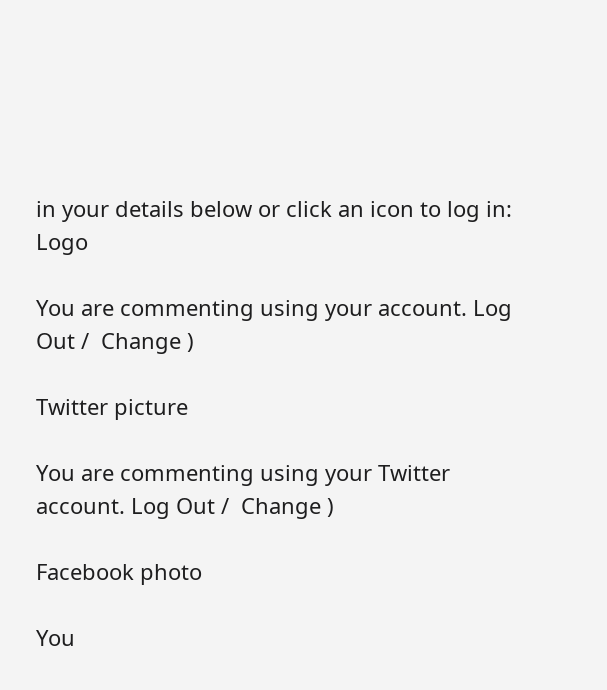in your details below or click an icon to log in: Logo

You are commenting using your account. Log Out /  Change )

Twitter picture

You are commenting using your Twitter account. Log Out /  Change )

Facebook photo

You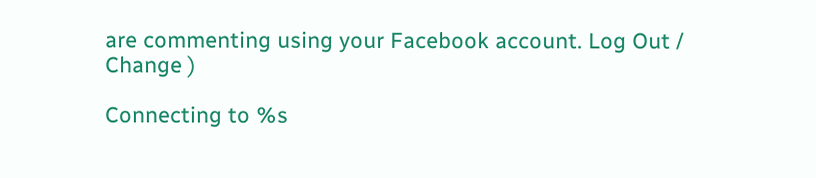are commenting using your Facebook account. Log Out /  Change )

Connecting to %s